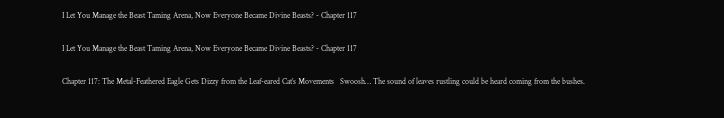I Let You Manage the Beast Taming Arena, Now Everyone Became Divine Beasts? - Chapter 117

I Let You Manage the Beast Taming Arena, Now Everyone Became Divine Beasts? - Chapter 117

Chapter 117: The Metal-Feathered Eagle Gets Dizzy from the Leaf-eared Cat’s Movements   Swoosh… The sound of leaves rustling could be heard coming from the bushes.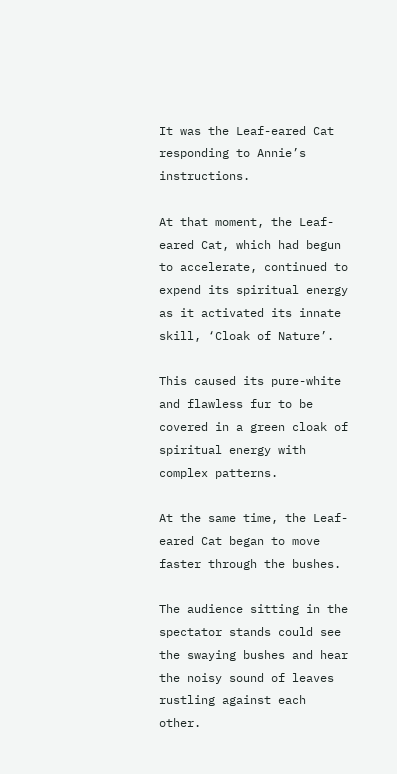It was the Leaf-eared Cat responding to Annie’s instructions.

At that moment, the Leaf-eared Cat, which had begun to accelerate, continued to expend its spiritual energy as it activated its innate skill, ‘Cloak of Nature’.

This caused its pure-white and flawless fur to be covered in a green cloak of spiritual energy with complex patterns.

At the same time, the Leaf-eared Cat began to move faster through the bushes.

The audience sitting in the spectator stands could see the swaying bushes and hear the noisy sound of leaves rustling against each other.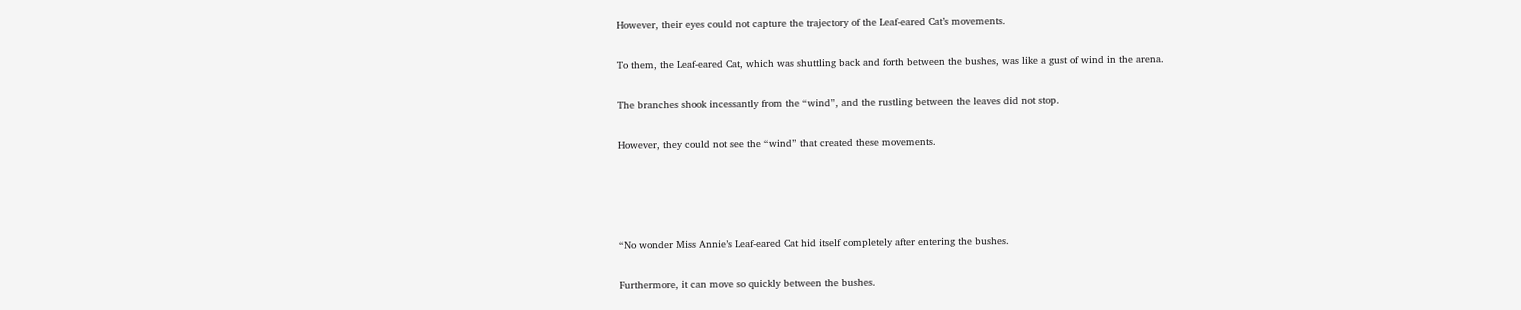However, their eyes could not capture the trajectory of the Leaf-eared Cat’s movements.

To them, the Leaf-eared Cat, which was shuttling back and forth between the bushes, was like a gust of wind in the arena.

The branches shook incessantly from the “wind”, and the rustling between the leaves did not stop.

However, they could not see the “wind” that created these movements.




“No wonder Miss Annie’s Leaf-eared Cat hid itself completely after entering the bushes.

Furthermore, it can move so quickly between the bushes.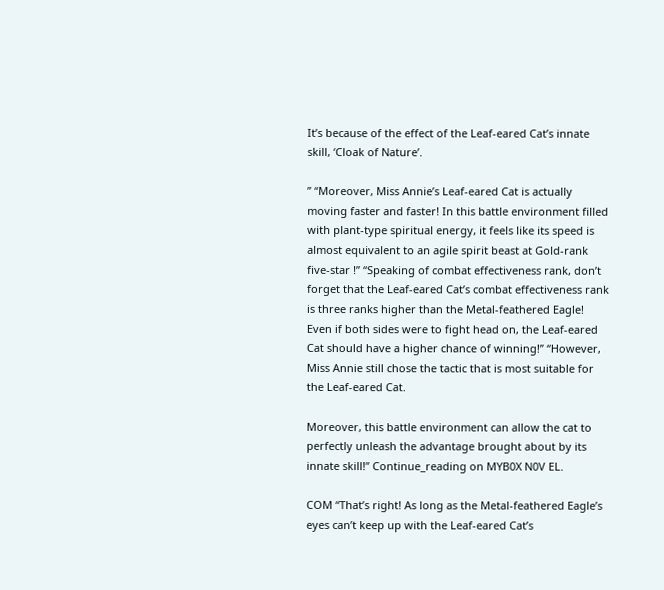It’s because of the effect of the Leaf-eared Cat’s innate skill, ‘Cloak of Nature’.

” “Moreover, Miss Annie’s Leaf-eared Cat is actually moving faster and faster! In this battle environment filled with plant-type spiritual energy, it feels like its speed is almost equivalent to an agile spirit beast at Gold-rank five-star !” “Speaking of combat effectiveness rank, don’t forget that the Leaf-eared Cat’s combat effectiveness rank is three ranks higher than the Metal-feathered Eagle! Even if both sides were to fight head on, the Leaf-eared Cat should have a higher chance of winning!” “However, Miss Annie still chose the tactic that is most suitable for the Leaf-eared Cat.

Moreover, this battle environment can allow the cat to perfectly unleash the advantage brought about by its innate skill!” Continue_reading on MYB0X N0V EL.

COM “That’s right! As long as the Metal-feathered Eagle’s eyes can’t keep up with the Leaf-eared Cat’s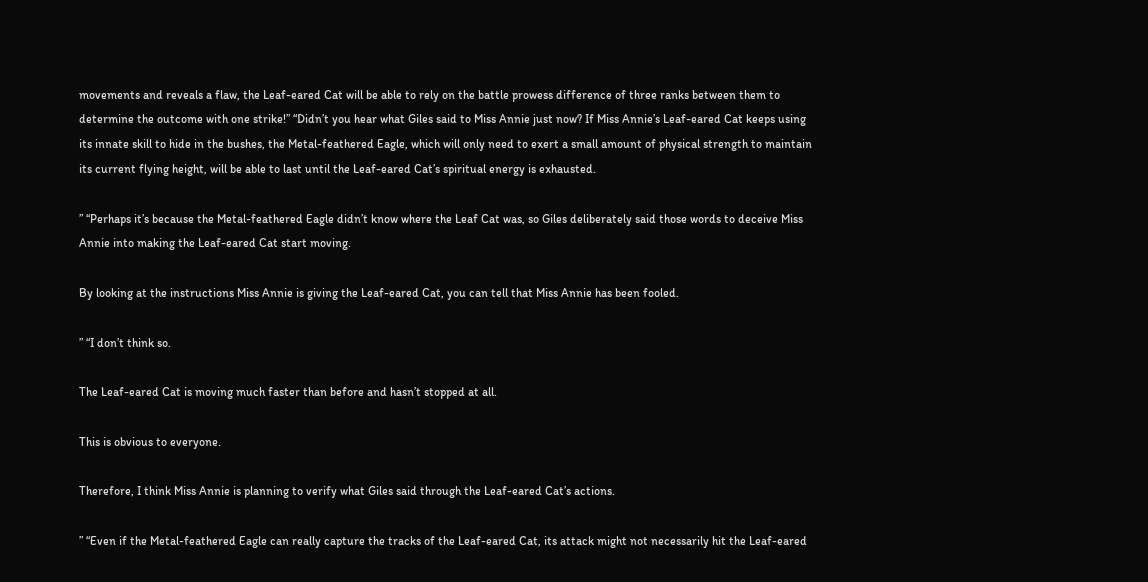movements and reveals a flaw, the Leaf-eared Cat will be able to rely on the battle prowess difference of three ranks between them to determine the outcome with one strike!” “Didn’t you hear what Giles said to Miss Annie just now? If Miss Annie’s Leaf-eared Cat keeps using its innate skill to hide in the bushes, the Metal-feathered Eagle, which will only need to exert a small amount of physical strength to maintain its current flying height, will be able to last until the Leaf-eared Cat’s spiritual energy is exhausted.

” “Perhaps it’s because the Metal-feathered Eagle didn’t know where the Leaf Cat was, so Giles deliberately said those words to deceive Miss Annie into making the Leaf-eared Cat start moving.

By looking at the instructions Miss Annie is giving the Leaf-eared Cat, you can tell that Miss Annie has been fooled.

” “I don’t think so.

The Leaf-eared Cat is moving much faster than before and hasn’t stopped at all.

This is obvious to everyone.

Therefore, I think Miss Annie is planning to verify what Giles said through the Leaf-eared Cat’s actions.

” “Even if the Metal-feathered Eagle can really capture the tracks of the Leaf-eared Cat, its attack might not necessarily hit the Leaf-eared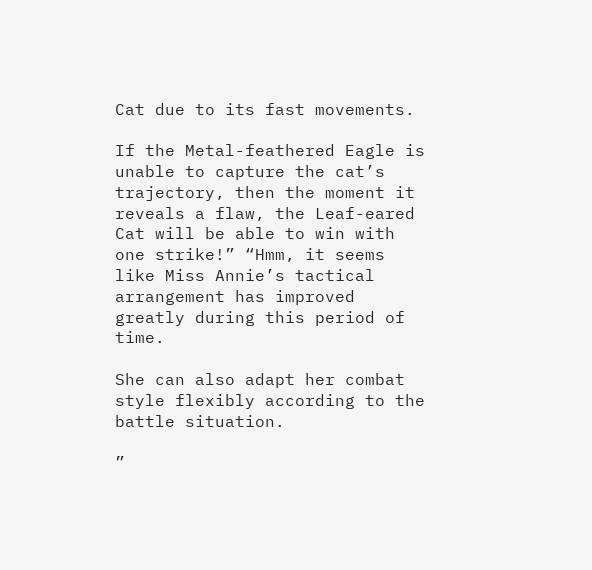Cat due to its fast movements.

If the Metal-feathered Eagle is unable to capture the cat’s trajectory, then the moment it reveals a flaw, the Leaf-eared Cat will be able to win with one strike!” “Hmm, it seems like Miss Annie’s tactical arrangement has improved greatly during this period of time.

She can also adapt her combat style flexibly according to the battle situation.

”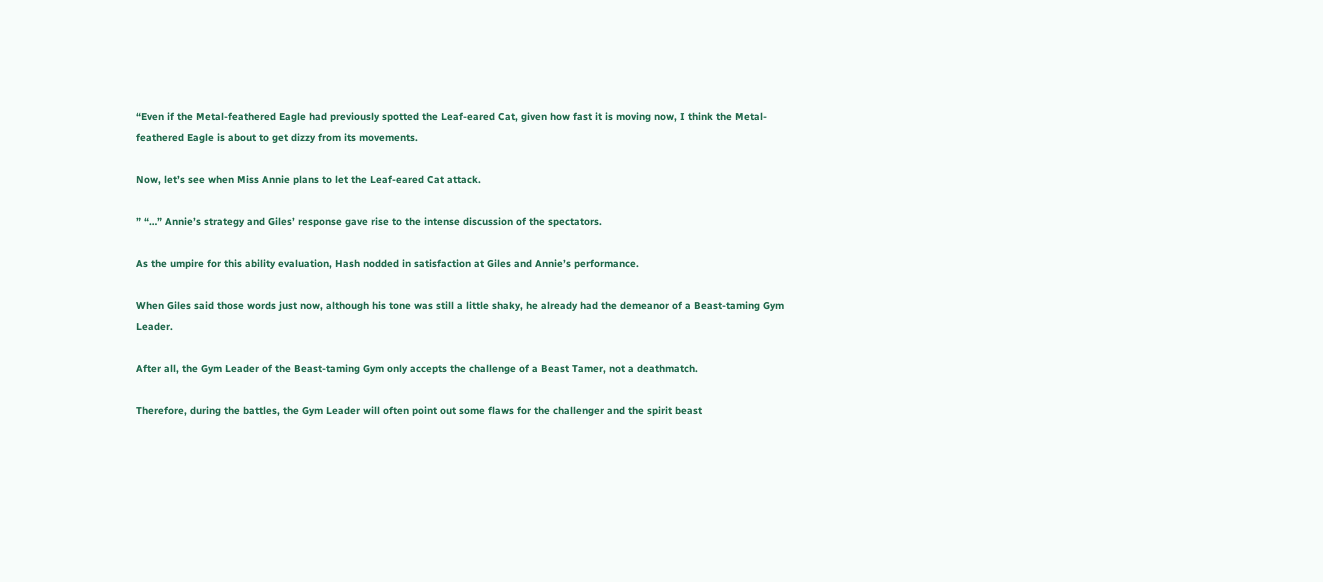“Even if the Metal-feathered Eagle had previously spotted the Leaf-eared Cat, given how fast it is moving now, I think the Metal-feathered Eagle is about to get dizzy from its movements.

Now, let’s see when Miss Annie plans to let the Leaf-eared Cat attack.

” “…” Annie’s strategy and Giles’ response gave rise to the intense discussion of the spectators.

As the umpire for this ability evaluation, Hash nodded in satisfaction at Giles and Annie’s performance.

When Giles said those words just now, although his tone was still a little shaky, he already had the demeanor of a Beast-taming Gym Leader.

After all, the Gym Leader of the Beast-taming Gym only accepts the challenge of a Beast Tamer, not a deathmatch.

Therefore, during the battles, the Gym Leader will often point out some flaws for the challenger and the spirit beast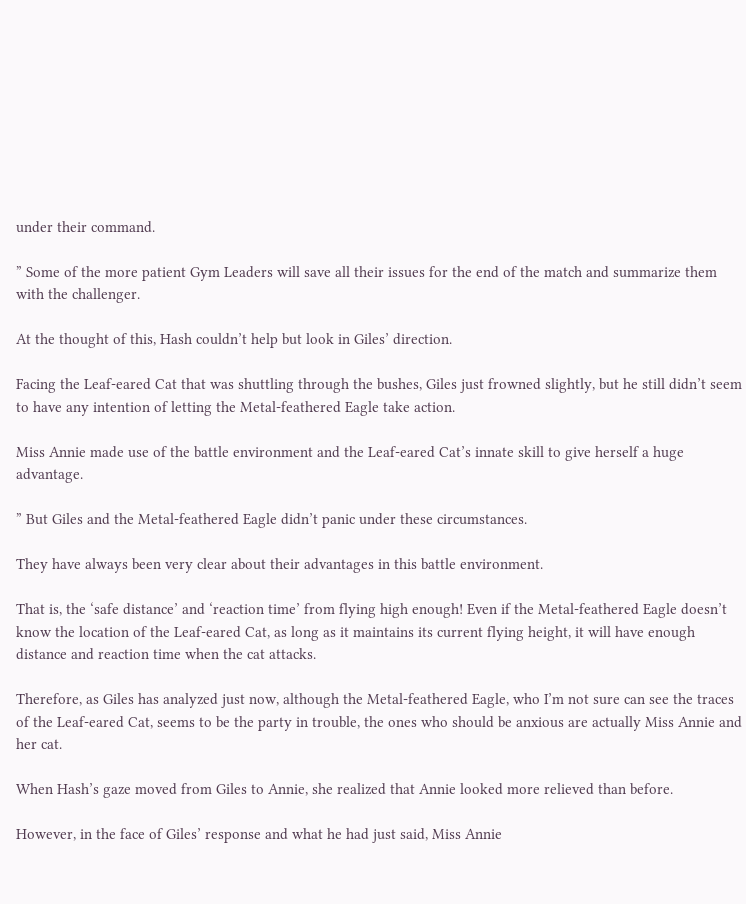under their command.

” Some of the more patient Gym Leaders will save all their issues for the end of the match and summarize them with the challenger.

At the thought of this, Hash couldn’t help but look in Giles’ direction.

Facing the Leaf-eared Cat that was shuttling through the bushes, Giles just frowned slightly, but he still didn’t seem to have any intention of letting the Metal-feathered Eagle take action.

Miss Annie made use of the battle environment and the Leaf-eared Cat’s innate skill to give herself a huge advantage.

” But Giles and the Metal-feathered Eagle didn’t panic under these circumstances.

They have always been very clear about their advantages in this battle environment.

That is, the ‘safe distance’ and ‘reaction time’ from flying high enough! Even if the Metal-feathered Eagle doesn’t know the location of the Leaf-eared Cat, as long as it maintains its current flying height, it will have enough distance and reaction time when the cat attacks.

Therefore, as Giles has analyzed just now, although the Metal-feathered Eagle, who I’m not sure can see the traces of the Leaf-eared Cat, seems to be the party in trouble, the ones who should be anxious are actually Miss Annie and her cat.

When Hash’s gaze moved from Giles to Annie, she realized that Annie looked more relieved than before.

However, in the face of Giles’ response and what he had just said, Miss Annie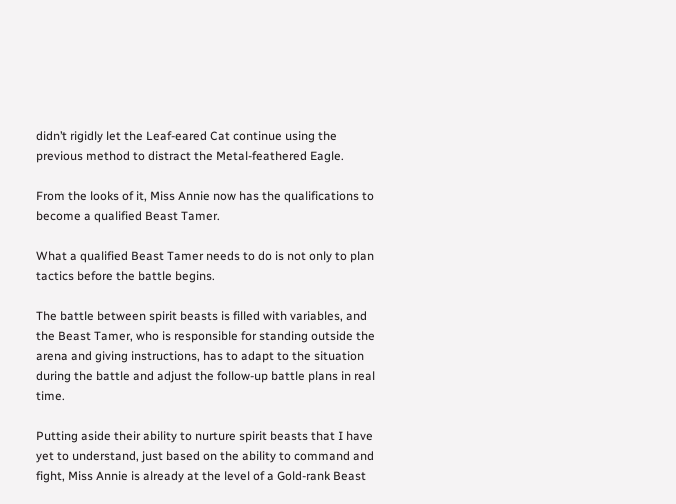didn’t rigidly let the Leaf-eared Cat continue using the previous method to distract the Metal-feathered Eagle.

From the looks of it, Miss Annie now has the qualifications to become a qualified Beast Tamer.

What a qualified Beast Tamer needs to do is not only to plan tactics before the battle begins.

The battle between spirit beasts is filled with variables, and the Beast Tamer, who is responsible for standing outside the arena and giving instructions, has to adapt to the situation during the battle and adjust the follow-up battle plans in real time.

Putting aside their ability to nurture spirit beasts that I have yet to understand, just based on the ability to command and fight, Miss Annie is already at the level of a Gold-rank Beast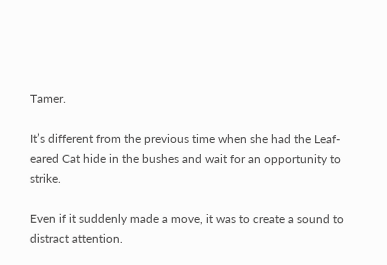Tamer.

It’s different from the previous time when she had the Leaf-eared Cat hide in the bushes and wait for an opportunity to strike.

Even if it suddenly made a move, it was to create a sound to distract attention.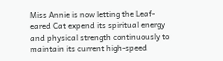Miss Annie is now letting the Leaf-eared Cat expend its spiritual energy and physical strength continuously to maintain its current high-speed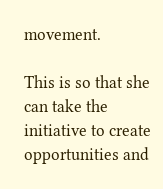movement.

This is so that she can take the initiative to create opportunities and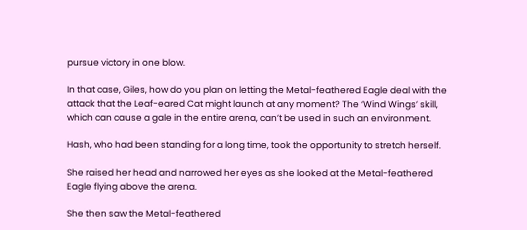pursue victory in one blow.

In that case, Giles, how do you plan on letting the Metal-feathered Eagle deal with the attack that the Leaf-eared Cat might launch at any moment? The ‘Wind Wings’ skill, which can cause a gale in the entire arena, can’t be used in such an environment.

Hash, who had been standing for a long time, took the opportunity to stretch herself.

She raised her head and narrowed her eyes as she looked at the Metal-feathered Eagle flying above the arena.

She then saw the Metal-feathered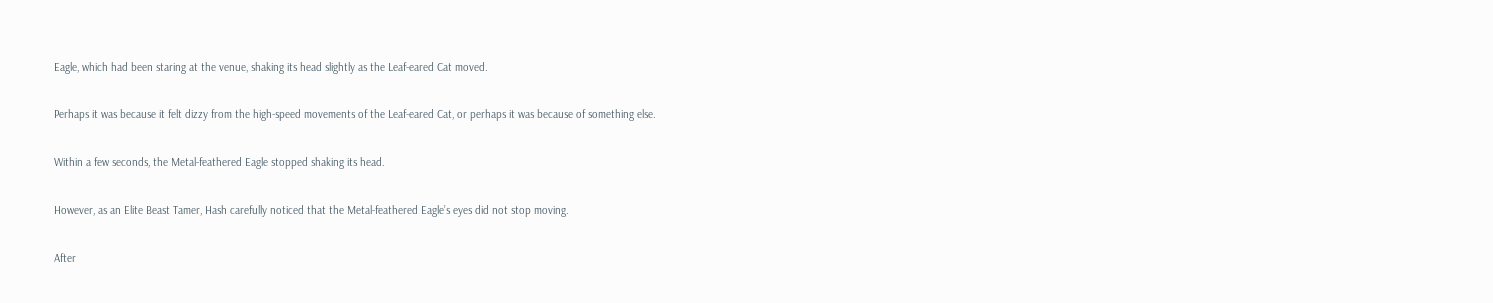Eagle, which had been staring at the venue, shaking its head slightly as the Leaf-eared Cat moved.

Perhaps it was because it felt dizzy from the high-speed movements of the Leaf-eared Cat, or perhaps it was because of something else.

Within a few seconds, the Metal-feathered Eagle stopped shaking its head.

However, as an Elite Beast Tamer, Hash carefully noticed that the Metal-feathered Eagle’s eyes did not stop moving.

After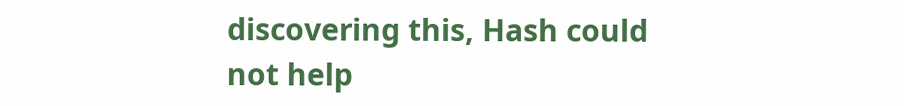discovering this, Hash could not help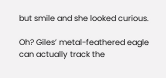but smile and she looked curious.

Oh? Giles’ metal-feathered eagle can actually track the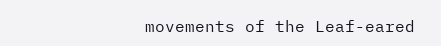movements of the Leaf-eared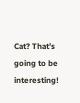Cat? That’s going to be interesting!